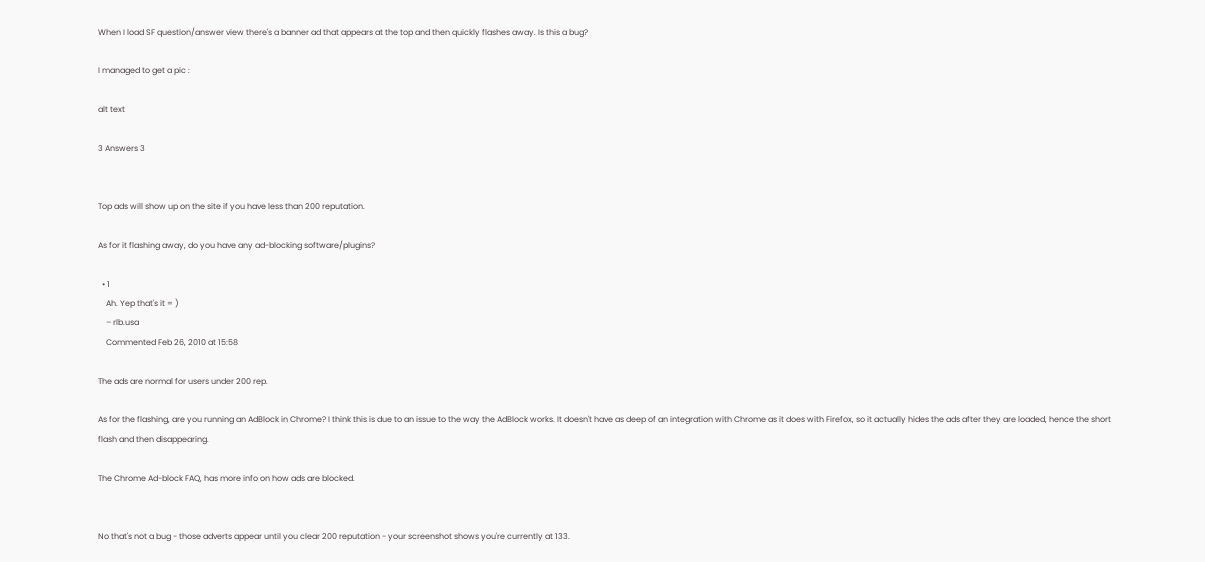When I load SF question/answer view there's a banner ad that appears at the top and then quickly flashes away. Is this a bug?

I managed to get a pic :

alt text

3 Answers 3


Top ads will show up on the site if you have less than 200 reputation.

As for it flashing away, do you have any ad-blocking software/plugins?

  • 1
    Ah. Yep that's it = )
    – rlb.usa
    Commented Feb 26, 2010 at 15:58

The ads are normal for users under 200 rep.

As for the flashing, are you running an AdBlock in Chrome? I think this is due to an issue to the way the AdBlock works. It doesn't have as deep of an integration with Chrome as it does with Firefox, so it actually hides the ads after they are loaded, hence the short flash and then disappearing.

The Chrome Ad-block FAQ, has more info on how ads are blocked.


No that's not a bug - those adverts appear until you clear 200 reputation - your screenshot shows you're currently at 133.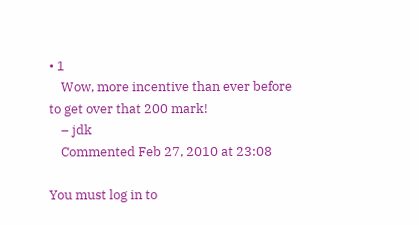• 1
    Wow, more incentive than ever before to get over that 200 mark!
    – jdk
    Commented Feb 27, 2010 at 23:08

You must log in to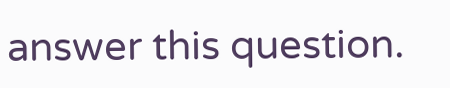answer this question.